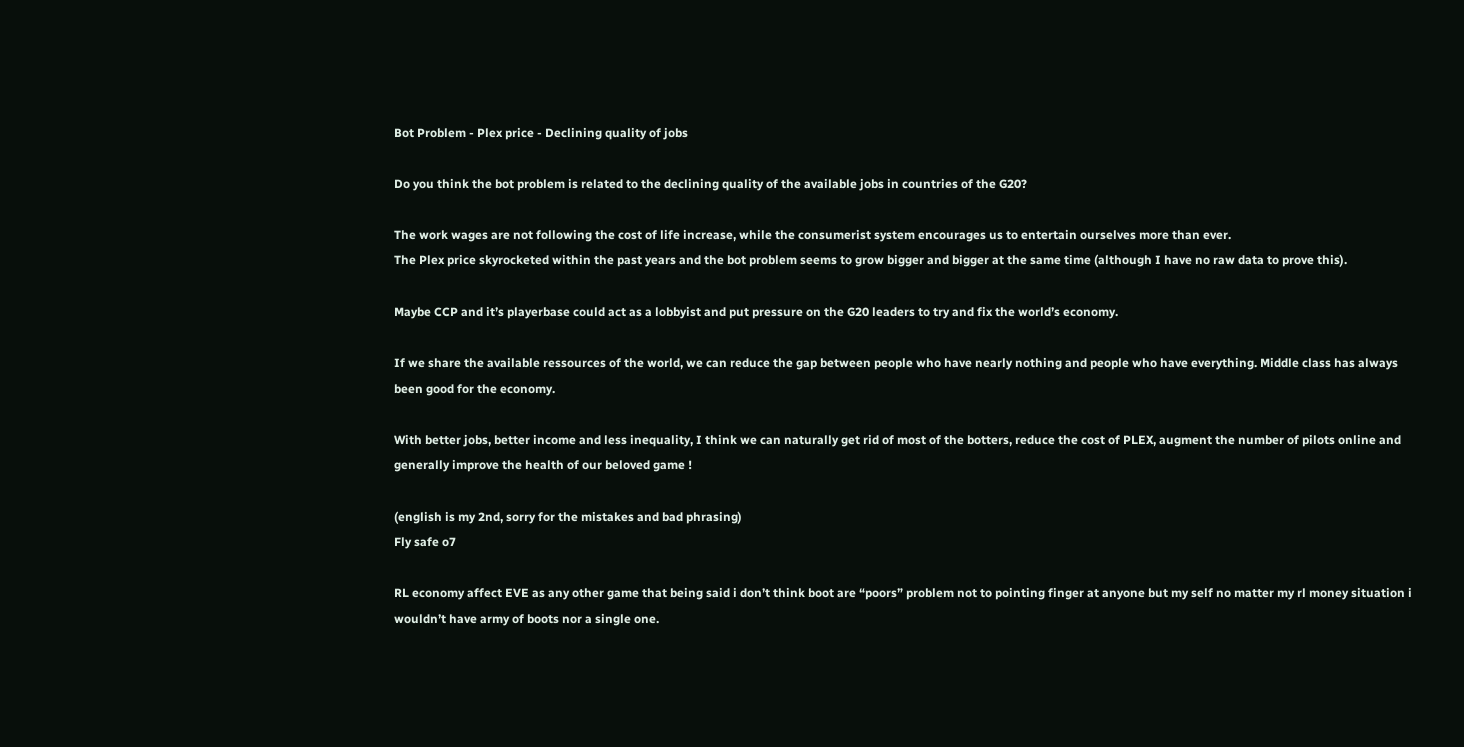Bot Problem - Plex price - Declining quality of jobs

Do you think the bot problem is related to the declining quality of the available jobs in countries of the G20?

The work wages are not following the cost of life increase, while the consumerist system encourages us to entertain ourselves more than ever.
The Plex price skyrocketed within the past years and the bot problem seems to grow bigger and bigger at the same time (although I have no raw data to prove this).

Maybe CCP and it’s playerbase could act as a lobbyist and put pressure on the G20 leaders to try and fix the world’s economy.

If we share the available ressources of the world, we can reduce the gap between people who have nearly nothing and people who have everything. Middle class has always been good for the economy.

With better jobs, better income and less inequality, I think we can naturally get rid of most of the botters, reduce the cost of PLEX, augment the number of pilots online and generally improve the health of our beloved game !

(english is my 2nd, sorry for the mistakes and bad phrasing)
Fly safe o7

RL economy affect EVE as any other game that being said i don’t think boot are “poors” problem not to pointing finger at anyone but my self no matter my rl money situation i wouldn’t have army of boots nor a single one.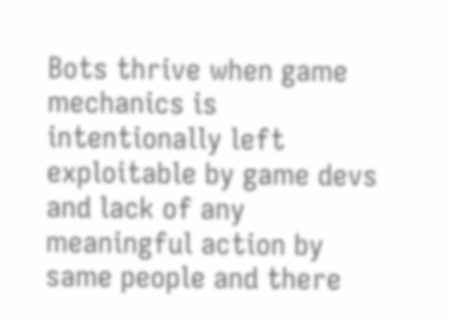Bots thrive when game mechanics is intentionally left exploitable by game devs and lack of any meaningful action by same people and there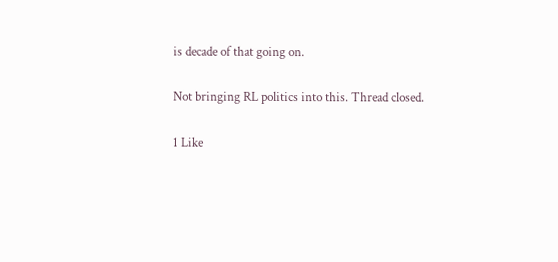is decade of that going on.

Not bringing RL politics into this. Thread closed.

1 Like